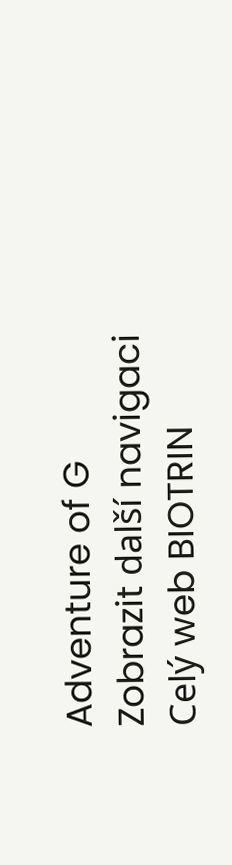Adventure of G
Zobrazit další navigaci
Celý web BIOTRIN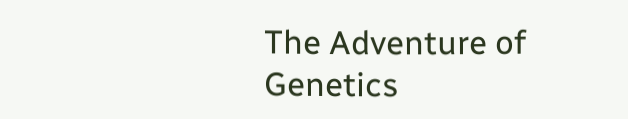The Adventure of Genetics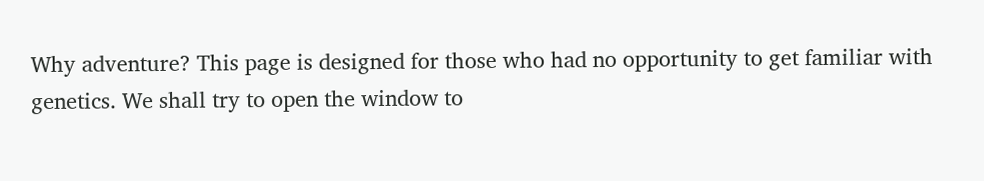Why adventure? This page is designed for those who had no opportunity to get familiar with genetics. We shall try to open the window to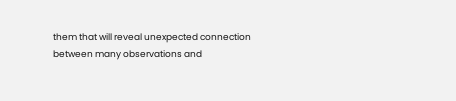them that will reveal unexpected connection between many observations and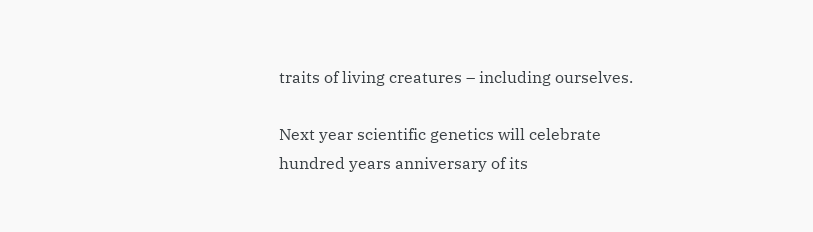traits of living creatures – including ourselves.

Next year scientific genetics will celebrate hundred years anniversary of its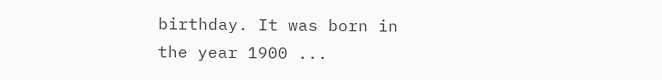birthday. It was born in the year 1900 ...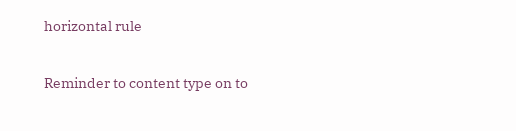horizontal rule

Reminder to content type on to